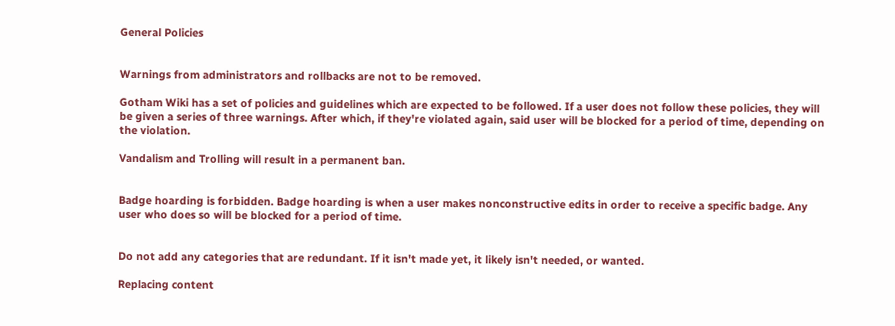General Policies


Warnings from administrators and rollbacks are not to be removed.

Gotham Wiki has a set of policies and guidelines which are expected to be followed. If a user does not follow these policies, they will be given a series of three warnings. After which, if they're violated again, said user will be blocked for a period of time, depending on the violation.

Vandalism and Trolling will result in a permanent ban.


Badge hoarding is forbidden. Badge hoarding is when a user makes nonconstructive edits in order to receive a specific badge. Any user who does so will be blocked for a period of time.


Do not add any categories that are redundant. If it isn't made yet, it likely isn't needed, or wanted.

Replacing content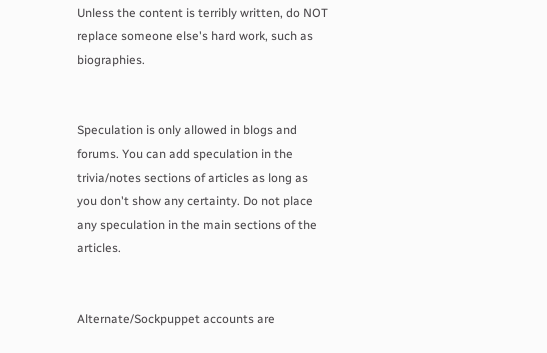Unless the content is terribly written, do NOT replace someone else's hard work, such as biographies.


Speculation is only allowed in blogs and forums. You can add speculation in the trivia/notes sections of articles as long as you don't show any certainty. Do not place any speculation in the main sections of the articles.


Alternate/Sockpuppet accounts are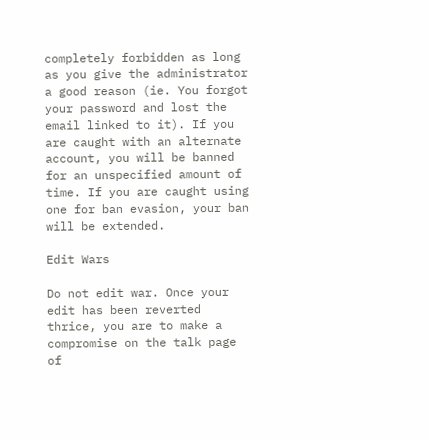completely forbidden as long as you give the administrator a good reason (ie. You forgot your password and lost the email linked to it). If you are caught with an alternate account, you will be banned for an unspecified amount of time. If you are caught using one for ban evasion, your ban will be extended.

Edit Wars

Do not edit war. Once your edit has been reverted thrice, you are to make a compromise on the talk page of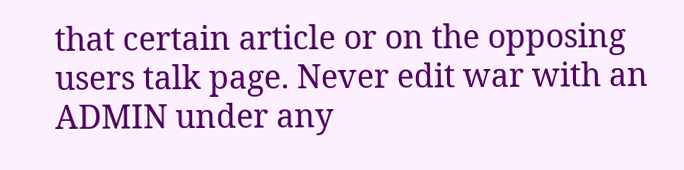that certain article or on the opposing users talk page. Never edit war with an ADMIN under any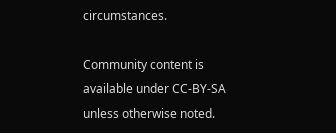circumstances.

Community content is available under CC-BY-SA unless otherwise noted.